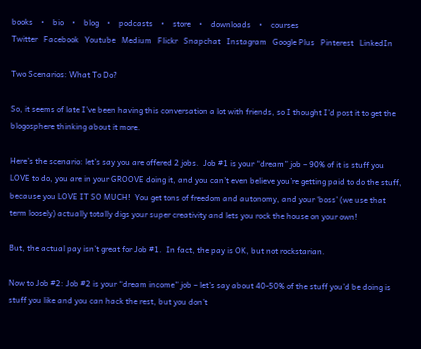books    •    bio    •    blog    •    podcasts    •    store    •    downloads    •    courses
Twitter   Facebook   Youtube   Medium   Flickr   Snapchat   Instagram   Google Plus   Pinterest   LinkedIn

Two Scenarios: What To Do?

So, it seems of late I’ve been having this conversation a lot with friends, so I thought I’d post it to get the blogosphere thinking about it more.

Here’s the scenario: let’s say you are offered 2 jobs.  Job #1 is your “dream” job – 90% of it is stuff you LOVE to do, you are in your GROOVE doing it, and you can’t even believe you’re getting paid to do the stuff, because you LOVE IT SO MUCH!  You get tons of freedom and autonomy, and your ‘boss’ (we use that term loosely) actually totally digs your super creativity and lets you rock the house on your own!

But, the actual pay isn’t great for Job #1.  In fact, the pay is OK, but not rockstarian.

Now to Job #2: Job #2 is your “dream income” job – let’s say about 40-50% of the stuff you’d be doing is stuff you like and you can hack the rest, but you don’t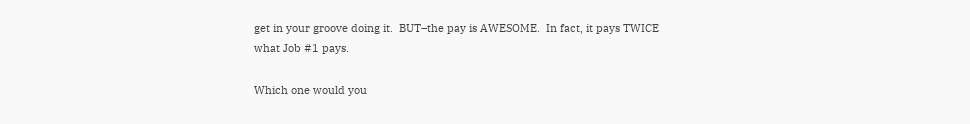get in your groove doing it.  BUT–the pay is AWESOME.  In fact, it pays TWICE what Job #1 pays.

Which one would you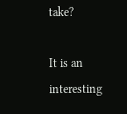take?

It is an interesting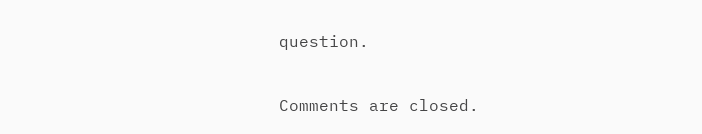question.

Comments are closed.